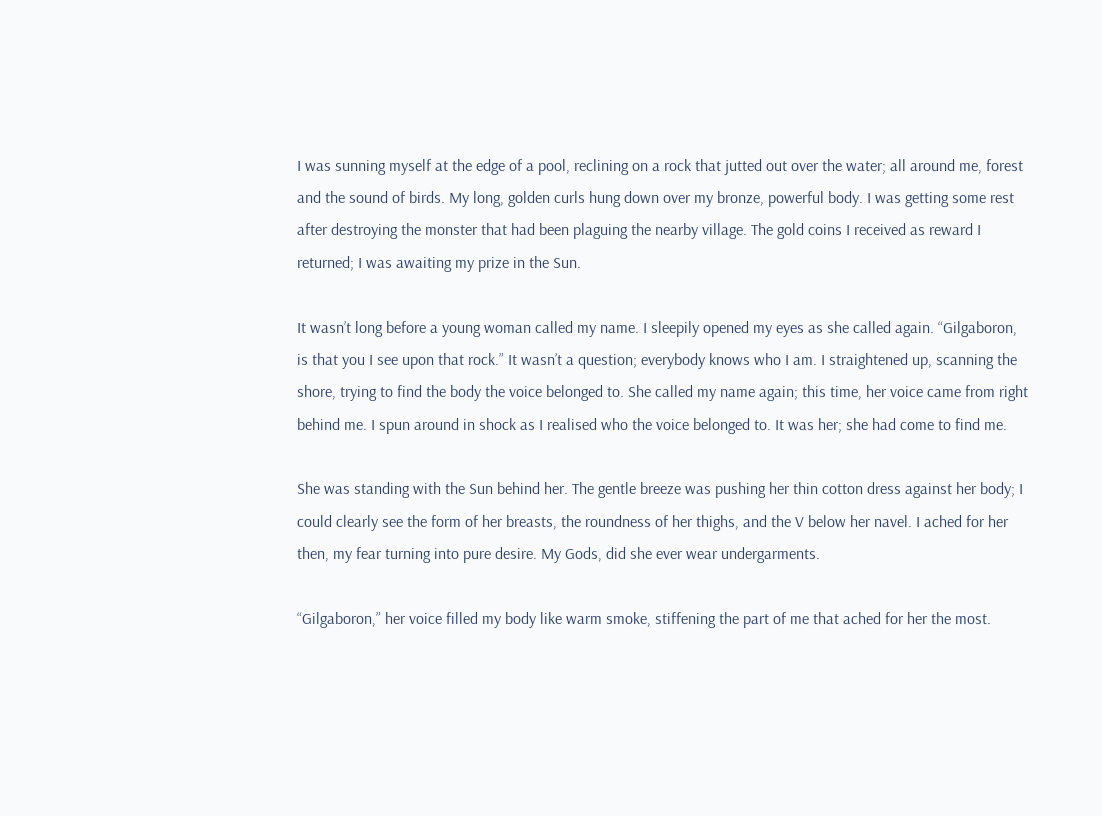I was sunning myself at the edge of a pool, reclining on a rock that jutted out over the water; all around me, forest and the sound of birds. My long, golden curls hung down over my bronze, powerful body. I was getting some rest after destroying the monster that had been plaguing the nearby village. The gold coins I received as reward I returned; I was awaiting my prize in the Sun.

It wasn’t long before a young woman called my name. I sleepily opened my eyes as she called again. “Gilgaboron, is that you I see upon that rock.” It wasn’t a question; everybody knows who I am. I straightened up, scanning the shore, trying to find the body the voice belonged to. She called my name again; this time, her voice came from right behind me. I spun around in shock as I realised who the voice belonged to. It was her; she had come to find me.

She was standing with the Sun behind her. The gentle breeze was pushing her thin cotton dress against her body; I could clearly see the form of her breasts, the roundness of her thighs, and the V below her navel. I ached for her then, my fear turning into pure desire. My Gods, did she ever wear undergarments.

“Gilgaboron,” her voice filled my body like warm smoke, stiffening the part of me that ached for her the most.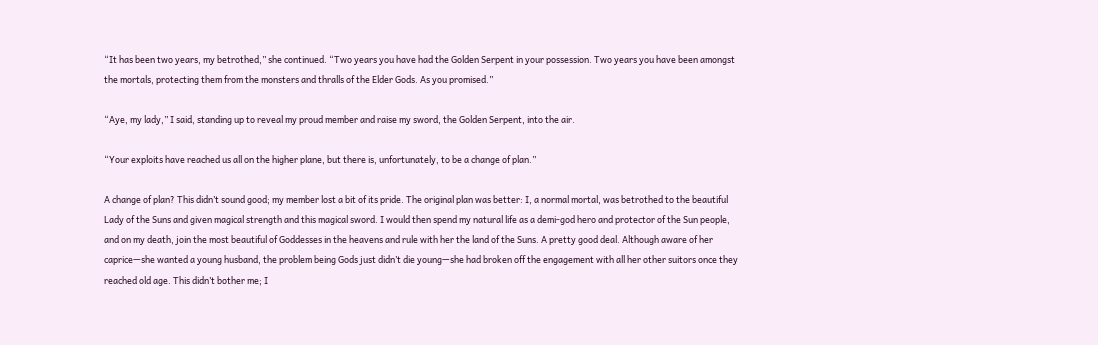“It has been two years, my betrothed,” she continued. “Two years you have had the Golden Serpent in your possession. Two years you have been amongst the mortals, protecting them from the monsters and thralls of the Elder Gods. As you promised.”

“Aye, my lady,” I said, standing up to reveal my proud member and raise my sword, the Golden Serpent, into the air.

“Your exploits have reached us all on the higher plane, but there is, unfortunately, to be a change of plan.”

A change of plan? This didn’t sound good; my member lost a bit of its pride. The original plan was better: I, a normal mortal, was betrothed to the beautiful Lady of the Suns and given magical strength and this magical sword. I would then spend my natural life as a demi-god hero and protector of the Sun people, and on my death, join the most beautiful of Goddesses in the heavens and rule with her the land of the Suns. A pretty good deal. Although aware of her caprice—she wanted a young husband, the problem being Gods just didn’t die young—she had broken off the engagement with all her other suitors once they reached old age. This didn’t bother me; I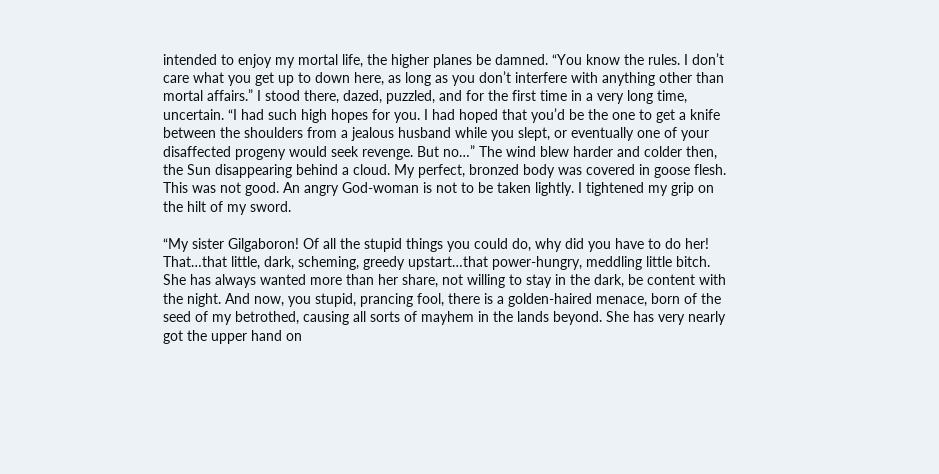intended to enjoy my mortal life, the higher planes be damned. “You know the rules. I don’t care what you get up to down here, as long as you don’t interfere with anything other than mortal affairs.” I stood there, dazed, puzzled, and for the first time in a very long time, uncertain. “I had such high hopes for you. I had hoped that you’d be the one to get a knife between the shoulders from a jealous husband while you slept, or eventually one of your disaffected progeny would seek revenge. But no…” The wind blew harder and colder then, the Sun disappearing behind a cloud. My perfect, bronzed body was covered in goose flesh. This was not good. An angry God-woman is not to be taken lightly. I tightened my grip on the hilt of my sword.

“My sister Gilgaboron! Of all the stupid things you could do, why did you have to do her! That…that little, dark, scheming, greedy upstart…that power-hungry, meddling little bitch. She has always wanted more than her share, not willing to stay in the dark, be content with the night. And now, you stupid, prancing fool, there is a golden-haired menace, born of the seed of my betrothed, causing all sorts of mayhem in the lands beyond. She has very nearly got the upper hand on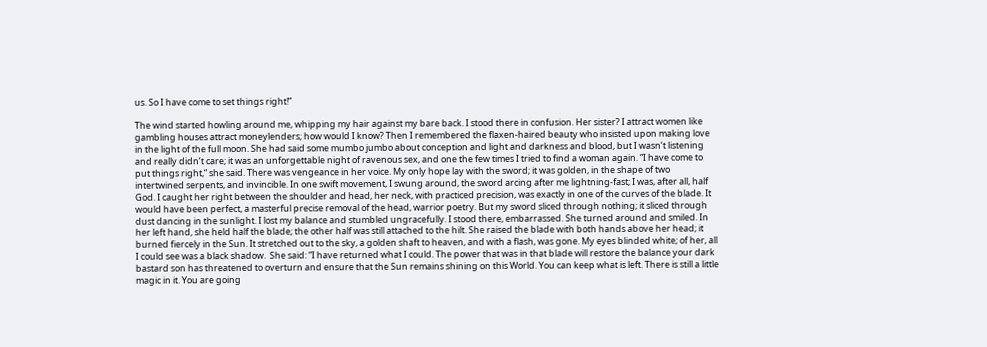us. So I have come to set things right!”

The wind started howling around me, whipping my hair against my bare back. I stood there in confusion. Her sister? I attract women like gambling houses attract moneylenders; how would I know? Then I remembered the flaxen-haired beauty who insisted upon making love in the light of the full moon. She had said some mumbo jumbo about conception and light and darkness and blood, but I wasn’t listening and really didn’t care; it was an unforgettable night of ravenous sex, and one the few times I tried to find a woman again. “I have come to put things right,” she said. There was vengeance in her voice. My only hope lay with the sword; it was golden, in the shape of two intertwined serpents, and invincible. In one swift movement, I swung around, the sword arcing after me lightning-fast; I was, after all, half God. I caught her right between the shoulder and head, her neck, with practiced precision, was exactly in one of the curves of the blade. It would have been perfect, a masterful precise removal of the head, warrior poetry. But my sword sliced through nothing; it sliced through dust dancing in the sunlight. I lost my balance and stumbled ungracefully. I stood there, embarrassed. She turned around and smiled. In her left hand, she held half the blade; the other half was still attached to the hilt. She raised the blade with both hands above her head; it burned fiercely in the Sun. It stretched out to the sky, a golden shaft to heaven, and with a flash, was gone. My eyes blinded white; of her, all I could see was a black shadow.  She said: “I have returned what I could. The power that was in that blade will restore the balance your dark bastard son has threatened to overturn and ensure that the Sun remains shining on this World. You can keep what is left. There is still a little magic in it. You are going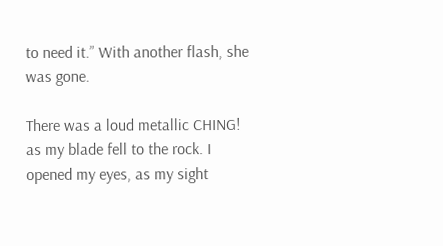to need it.” With another flash, she was gone.

There was a loud metallic CHING! as my blade fell to the rock. I opened my eyes, as my sight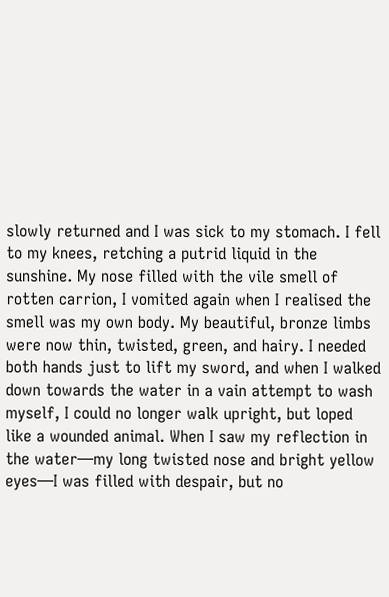slowly returned and I was sick to my stomach. I fell to my knees, retching a putrid liquid in the sunshine. My nose filled with the vile smell of rotten carrion, I vomited again when I realised the smell was my own body. My beautiful, bronze limbs were now thin, twisted, green, and hairy. I needed both hands just to lift my sword, and when I walked down towards the water in a vain attempt to wash myself, I could no longer walk upright, but loped like a wounded animal. When I saw my reflection in the water—my long twisted nose and bright yellow eyes—I was filled with despair, but no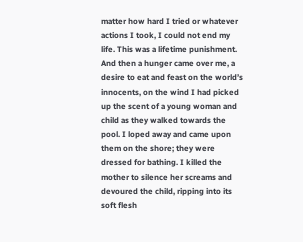matter how hard I tried or whatever actions I took, I could not end my life. This was a lifetime punishment. And then a hunger came over me, a desire to eat and feast on the world’s innocents, on the wind I had picked up the scent of a young woman and child as they walked towards the pool. I loped away and came upon them on the shore; they were dressed for bathing. I killed the mother to silence her screams and devoured the child, ripping into its soft flesh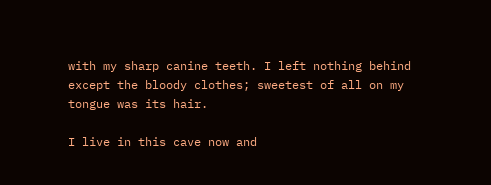with my sharp canine teeth. I left nothing behind except the bloody clothes; sweetest of all on my tongue was its hair.

I live in this cave now and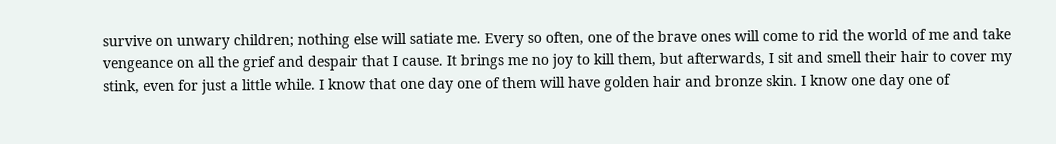survive on unwary children; nothing else will satiate me. Every so often, one of the brave ones will come to rid the world of me and take vengeance on all the grief and despair that I cause. It brings me no joy to kill them, but afterwards, I sit and smell their hair to cover my stink, even for just a little while. I know that one day one of them will have golden hair and bronze skin. I know one day one of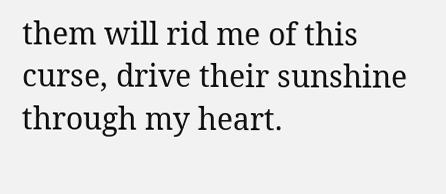them will rid me of this curse, drive their sunshine through my heart.